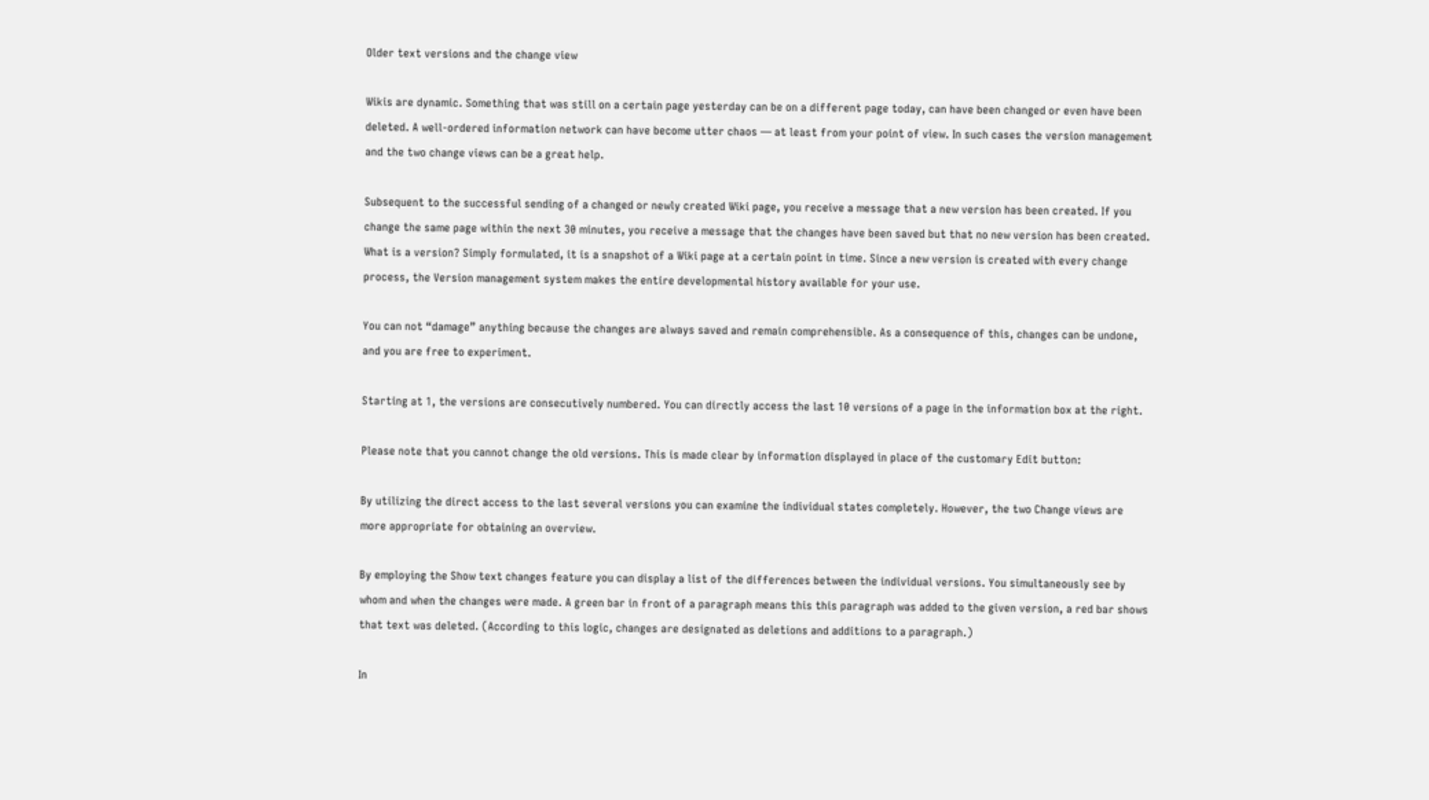Older text versions and the change view

Wikis are dynamic. Something that was still on a certain page yesterday can be on a different page today, can have been changed or even have been deleted. A well-ordered information network can have become utter chaos — at least from your point of view. In such cases the version management and the two change views can be a great help.

Subsequent to the successful sending of a changed or newly created Wiki page, you receive a message that a new version has been created. If you change the same page within the next 30 minutes, you receive a message that the changes have been saved but that no new version has been created. What is a version? Simply formulated, it is a snapshot of a Wiki page at a certain point in time. Since a new version is created with every change process, the Version management system makes the entire developmental history available for your use.

You can not “damage” anything because the changes are always saved and remain comprehensible. As a consequence of this, changes can be undone, and you are free to experiment.

Starting at 1, the versions are consecutively numbered. You can directly access the last 10 versions of a page in the information box at the right.

Please note that you cannot change the old versions. This is made clear by information displayed in place of the customary Edit button:

By utilizing the direct access to the last several versions you can examine the individual states completely. However, the two Change views are more appropriate for obtaining an overview.

By employing the Show text changes feature you can display a list of the differences between the individual versions. You simultaneously see by whom and when the changes were made. A green bar in front of a paragraph means this this paragraph was added to the given version, a red bar shows that text was deleted. (According to this logic, changes are designated as deletions and additions to a paragraph.)

In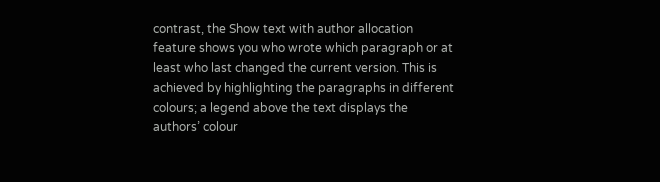contrast, the Show text with author allocation feature shows you who wrote which paragraph or at least who last changed the current version. This is achieved by highlighting the paragraphs in different colours; a legend above the text displays the authors’ colour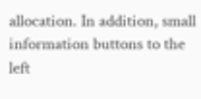allocation. In addition, small information buttons to the left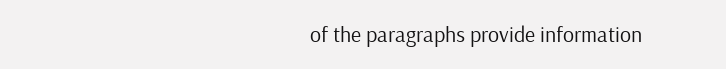of the paragraphs provide information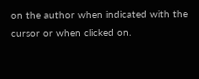on the author when indicated with the cursor or when clicked on.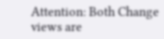Attention: Both Change views are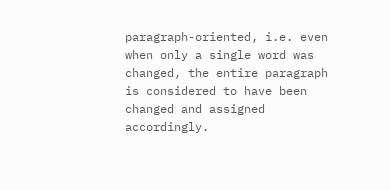paragraph-oriented, i.e. even when only a single word was changed, the entire paragraph is considered to have been changed and assigned accordingly.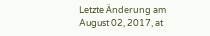Letzte Änderung am August 02, 2017, at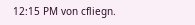12:15 PM von cfliegn.